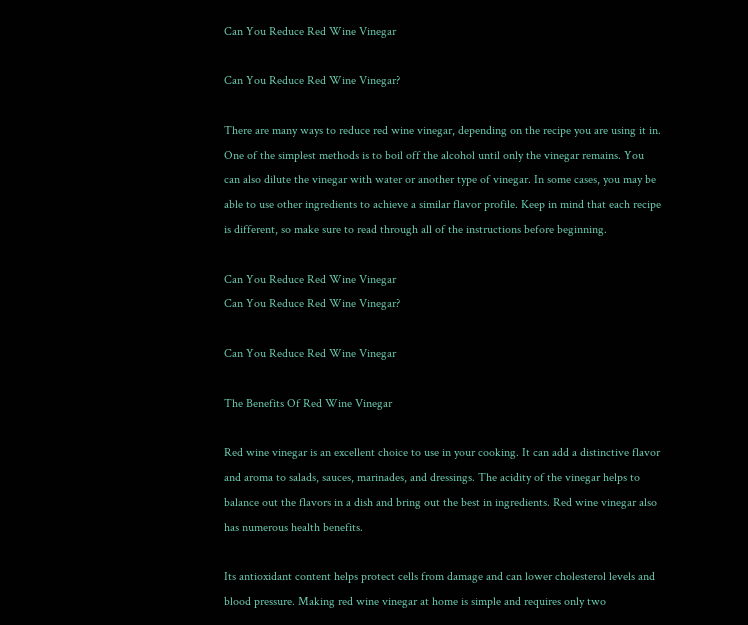Can You Reduce Red Wine Vinegar

Can You Reduce Red Wine Vinegar?

There are many ways to reduce red wine vinegar, depending on the recipe you are using it in. One of the simplest methods is to boil off the alcohol until only the vinegar remains. You can also dilute the vinegar with water or another type of vinegar. In some cases, you may be able to use other ingredients to achieve a similar flavor profile. Keep in mind that each recipe is different, so make sure to read through all of the instructions before beginning.

Can You Reduce Red Wine Vinegar
Can You Reduce Red Wine Vinegar?

Can You Reduce Red Wine Vinegar

The Benefits Of Red Wine Vinegar

Red wine vinegar is an excellent choice to use in your cooking. It can add a distinctive flavor and aroma to salads, sauces, marinades, and dressings. The acidity of the vinegar helps to balance out the flavors in a dish and bring out the best in ingredients. Red wine vinegar also has numerous health benefits.

Its antioxidant content helps protect cells from damage and can lower cholesterol levels and blood pressure. Making red wine vinegar at home is simple and requires only two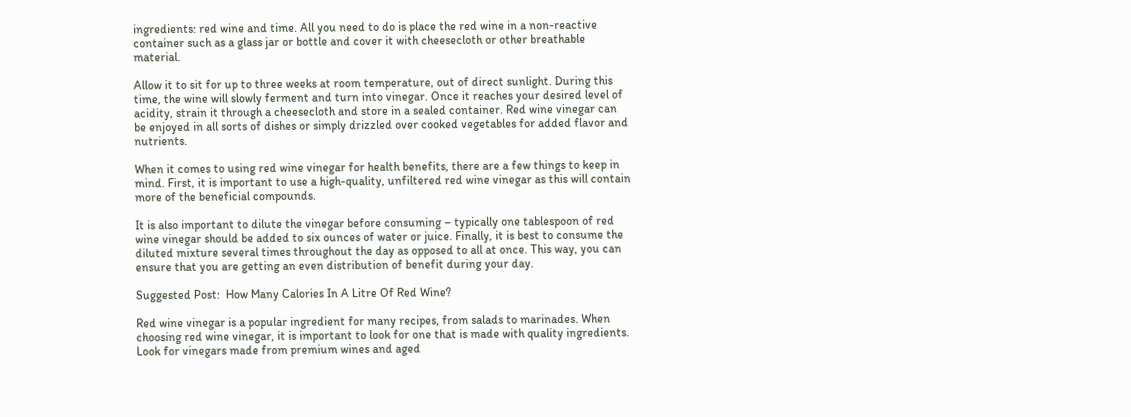ingredients: red wine and time. All you need to do is place the red wine in a non-reactive container such as a glass jar or bottle and cover it with cheesecloth or other breathable material.

Allow it to sit for up to three weeks at room temperature, out of direct sunlight. During this time, the wine will slowly ferment and turn into vinegar. Once it reaches your desired level of acidity, strain it through a cheesecloth and store in a sealed container. Red wine vinegar can be enjoyed in all sorts of dishes or simply drizzled over cooked vegetables for added flavor and nutrients.

When it comes to using red wine vinegar for health benefits, there are a few things to keep in mind. First, it is important to use a high-quality, unfiltered red wine vinegar as this will contain more of the beneficial compounds.

It is also important to dilute the vinegar before consuming – typically one tablespoon of red wine vinegar should be added to six ounces of water or juice. Finally, it is best to consume the diluted mixture several times throughout the day as opposed to all at once. This way, you can ensure that you are getting an even distribution of benefit during your day.

Suggested Post:  How Many Calories In A Litre Of Red Wine?

Red wine vinegar is a popular ingredient for many recipes, from salads to marinades. When choosing red wine vinegar, it is important to look for one that is made with quality ingredients. Look for vinegars made from premium wines and aged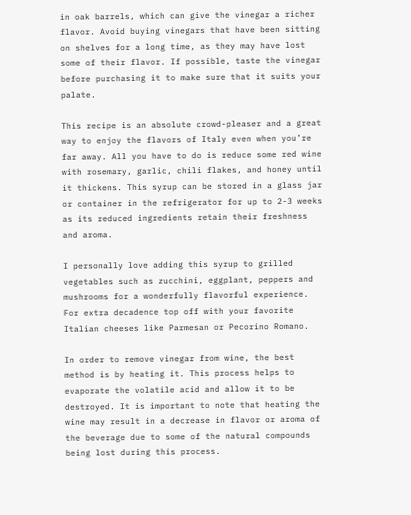in oak barrels, which can give the vinegar a richer flavor. Avoid buying vinegars that have been sitting on shelves for a long time, as they may have lost some of their flavor. If possible, taste the vinegar before purchasing it to make sure that it suits your palate.

This recipe is an absolute crowd-pleaser and a great way to enjoy the flavors of Italy even when you’re far away. All you have to do is reduce some red wine with rosemary, garlic, chili flakes, and honey until it thickens. This syrup can be stored in a glass jar or container in the refrigerator for up to 2-3 weeks as its reduced ingredients retain their freshness and aroma.

I personally love adding this syrup to grilled vegetables such as zucchini, eggplant, peppers and mushrooms for a wonderfully flavorful experience. For extra decadence top off with your favorite Italian cheeses like Parmesan or Pecorino Romano.

In order to remove vinegar from wine, the best method is by heating it. This process helps to evaporate the volatile acid and allow it to be destroyed. It is important to note that heating the wine may result in a decrease in flavor or aroma of the beverage due to some of the natural compounds being lost during this process.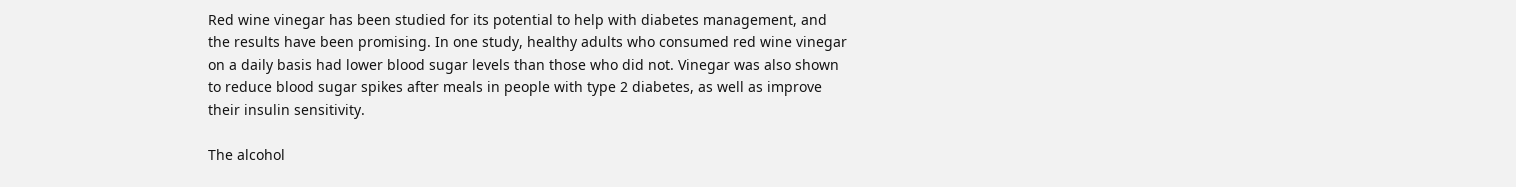Red wine vinegar has been studied for its potential to help with diabetes management, and the results have been promising. In one study, healthy adults who consumed red wine vinegar on a daily basis had lower blood sugar levels than those who did not. Vinegar was also shown to reduce blood sugar spikes after meals in people with type 2 diabetes, as well as improve their insulin sensitivity.

The alcohol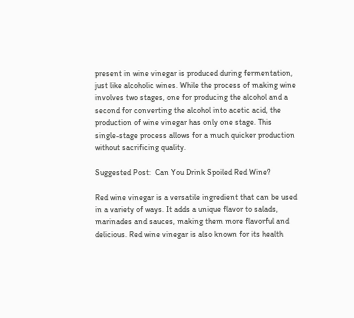present in wine vinegar is produced during fermentation, just like alcoholic wines. While the process of making wine involves two stages, one for producing the alcohol and a second for converting the alcohol into acetic acid, the production of wine vinegar has only one stage. This single-stage process allows for a much quicker production without sacrificing quality.

Suggested Post:  Can You Drink Spoiled Red Wine?

Red wine vinegar is a versatile ingredient that can be used in a variety of ways. It adds a unique flavor to salads, marinades and sauces, making them more flavorful and delicious. Red wine vinegar is also known for its health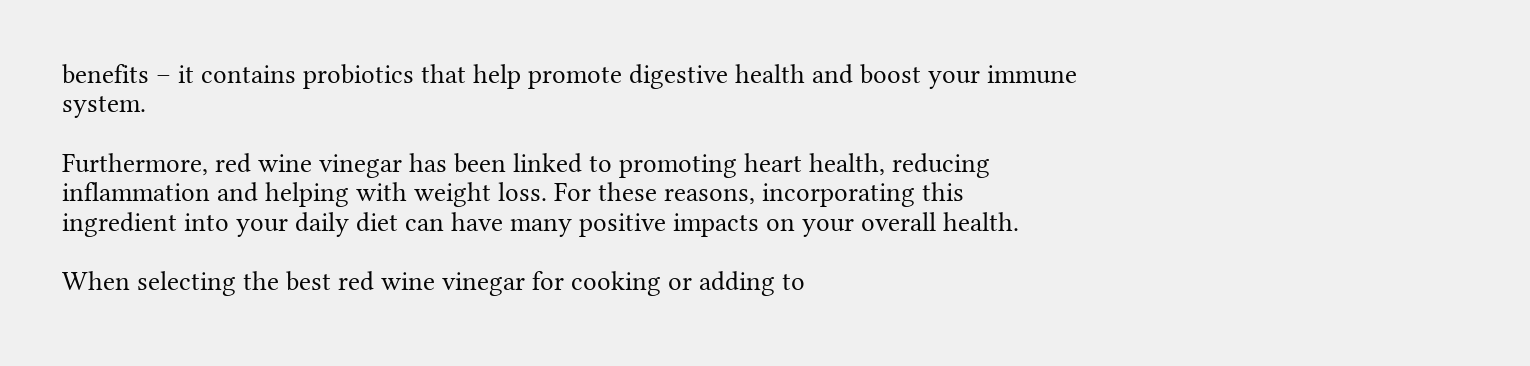benefits – it contains probiotics that help promote digestive health and boost your immune system.

Furthermore, red wine vinegar has been linked to promoting heart health, reducing inflammation and helping with weight loss. For these reasons, incorporating this ingredient into your daily diet can have many positive impacts on your overall health.

When selecting the best red wine vinegar for cooking or adding to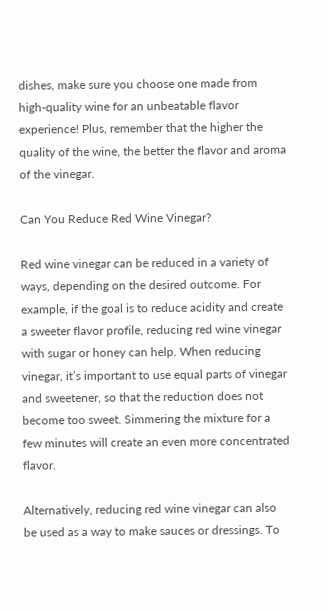dishes, make sure you choose one made from high-quality wine for an unbeatable flavor experience! Plus, remember that the higher the quality of the wine, the better the flavor and aroma of the vinegar.

Can You Reduce Red Wine Vinegar?

Red wine vinegar can be reduced in a variety of ways, depending on the desired outcome. For example, if the goal is to reduce acidity and create a sweeter flavor profile, reducing red wine vinegar with sugar or honey can help. When reducing vinegar, it’s important to use equal parts of vinegar and sweetener, so that the reduction does not become too sweet. Simmering the mixture for a few minutes will create an even more concentrated flavor.

Alternatively, reducing red wine vinegar can also be used as a way to make sauces or dressings. To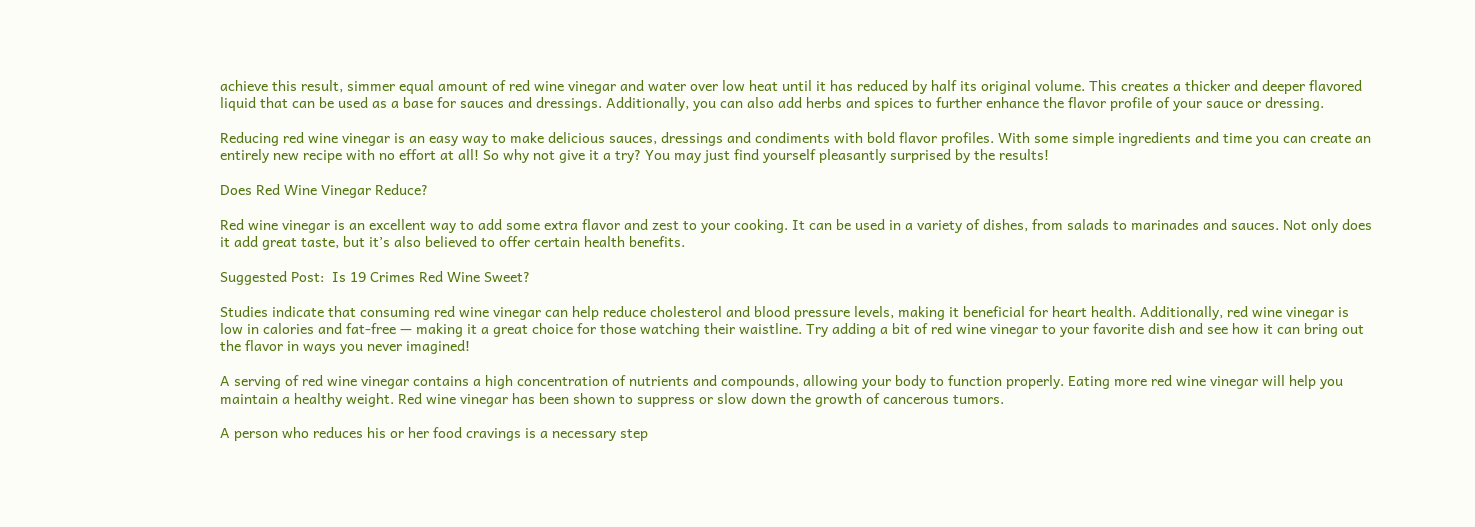achieve this result, simmer equal amount of red wine vinegar and water over low heat until it has reduced by half its original volume. This creates a thicker and deeper flavored liquid that can be used as a base for sauces and dressings. Additionally, you can also add herbs and spices to further enhance the flavor profile of your sauce or dressing.

Reducing red wine vinegar is an easy way to make delicious sauces, dressings and condiments with bold flavor profiles. With some simple ingredients and time you can create an entirely new recipe with no effort at all! So why not give it a try? You may just find yourself pleasantly surprised by the results!

Does Red Wine Vinegar Reduce?

Red wine vinegar is an excellent way to add some extra flavor and zest to your cooking. It can be used in a variety of dishes, from salads to marinades and sauces. Not only does it add great taste, but it’s also believed to offer certain health benefits.

Suggested Post:  Is 19 Crimes Red Wine Sweet?

Studies indicate that consuming red wine vinegar can help reduce cholesterol and blood pressure levels, making it beneficial for heart health. Additionally, red wine vinegar is low in calories and fat-free — making it a great choice for those watching their waistline. Try adding a bit of red wine vinegar to your favorite dish and see how it can bring out the flavor in ways you never imagined!

A serving of red wine vinegar contains a high concentration of nutrients and compounds, allowing your body to function properly. Eating more red wine vinegar will help you maintain a healthy weight. Red wine vinegar has been shown to suppress or slow down the growth of cancerous tumors.

A person who reduces his or her food cravings is a necessary step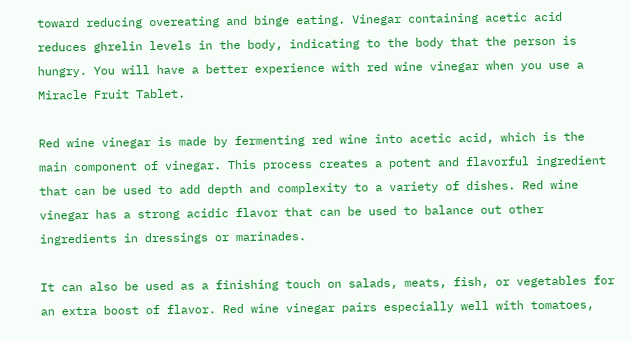toward reducing overeating and binge eating. Vinegar containing acetic acid reduces ghrelin levels in the body, indicating to the body that the person is hungry. You will have a better experience with red wine vinegar when you use a Miracle Fruit Tablet.

Red wine vinegar is made by fermenting red wine into acetic acid, which is the main component of vinegar. This process creates a potent and flavorful ingredient that can be used to add depth and complexity to a variety of dishes. Red wine vinegar has a strong acidic flavor that can be used to balance out other ingredients in dressings or marinades.

It can also be used as a finishing touch on salads, meats, fish, or vegetables for an extra boost of flavor. Red wine vinegar pairs especially well with tomatoes,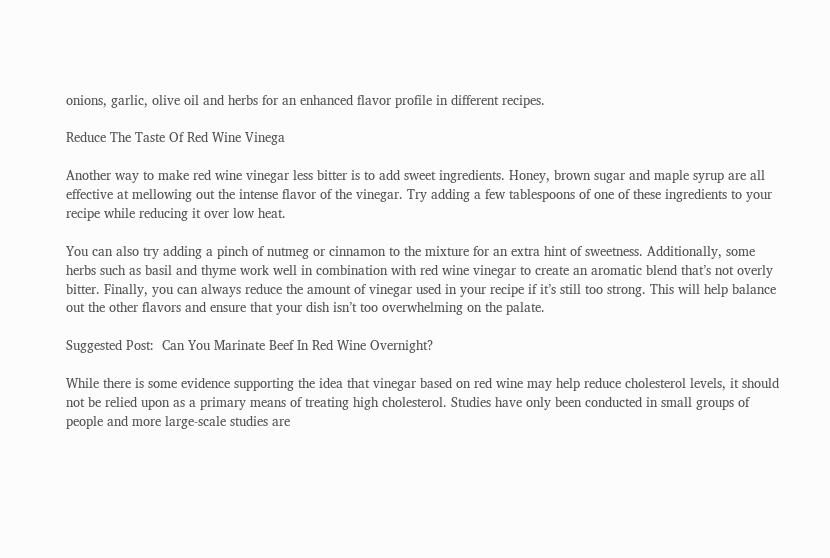onions, garlic, olive oil and herbs for an enhanced flavor profile in different recipes.

Reduce The Taste Of Red Wine Vinega

Another way to make red wine vinegar less bitter is to add sweet ingredients. Honey, brown sugar and maple syrup are all effective at mellowing out the intense flavor of the vinegar. Try adding a few tablespoons of one of these ingredients to your recipe while reducing it over low heat.

You can also try adding a pinch of nutmeg or cinnamon to the mixture for an extra hint of sweetness. Additionally, some herbs such as basil and thyme work well in combination with red wine vinegar to create an aromatic blend that’s not overly bitter. Finally, you can always reduce the amount of vinegar used in your recipe if it’s still too strong. This will help balance out the other flavors and ensure that your dish isn’t too overwhelming on the palate.

Suggested Post:  Can You Marinate Beef In Red Wine Overnight?

While there is some evidence supporting the idea that vinegar based on red wine may help reduce cholesterol levels, it should not be relied upon as a primary means of treating high cholesterol. Studies have only been conducted in small groups of people and more large-scale studies are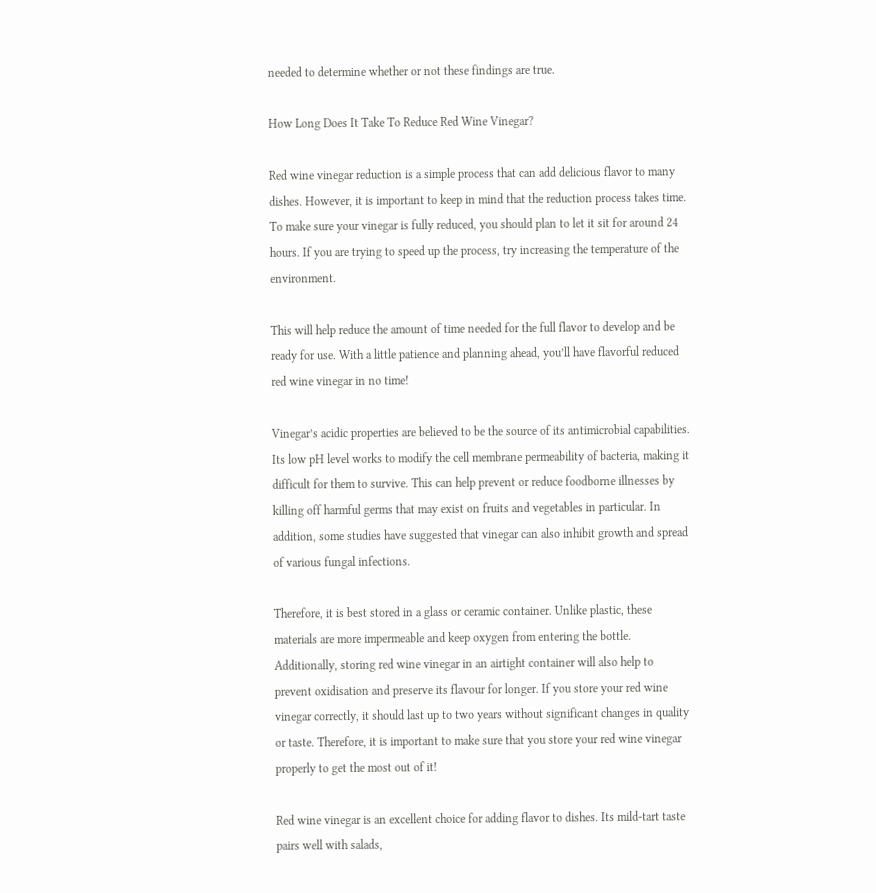needed to determine whether or not these findings are true.

How Long Does It Take To Reduce Red Wine Vinegar?

Red wine vinegar reduction is a simple process that can add delicious flavor to many dishes. However, it is important to keep in mind that the reduction process takes time. To make sure your vinegar is fully reduced, you should plan to let it sit for around 24 hours. If you are trying to speed up the process, try increasing the temperature of the environment.

This will help reduce the amount of time needed for the full flavor to develop and be ready for use. With a little patience and planning ahead, you’ll have flavorful reduced red wine vinegar in no time!

Vinegar’s acidic properties are believed to be the source of its antimicrobial capabilities. Its low pH level works to modify the cell membrane permeability of bacteria, making it difficult for them to survive. This can help prevent or reduce foodborne illnesses by killing off harmful germs that may exist on fruits and vegetables in particular. In addition, some studies have suggested that vinegar can also inhibit growth and spread of various fungal infections.

Therefore, it is best stored in a glass or ceramic container. Unlike plastic, these materials are more impermeable and keep oxygen from entering the bottle. Additionally, storing red wine vinegar in an airtight container will also help to prevent oxidisation and preserve its flavour for longer. If you store your red wine vinegar correctly, it should last up to two years without significant changes in quality or taste. Therefore, it is important to make sure that you store your red wine vinegar properly to get the most out of it!

Red wine vinegar is an excellent choice for adding flavor to dishes. Its mild-tart taste pairs well with salads,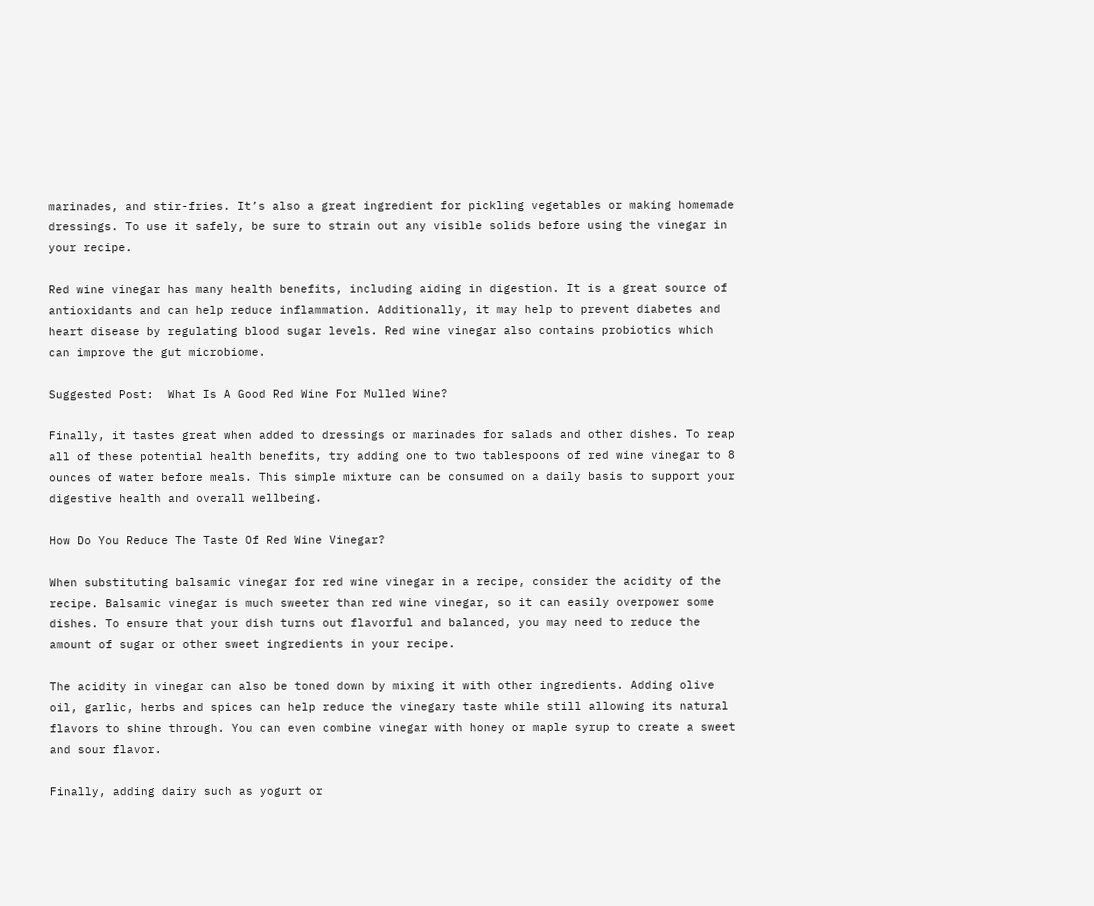marinades, and stir-fries. It’s also a great ingredient for pickling vegetables or making homemade dressings. To use it safely, be sure to strain out any visible solids before using the vinegar in your recipe.

Red wine vinegar has many health benefits, including aiding in digestion. It is a great source of antioxidants and can help reduce inflammation. Additionally, it may help to prevent diabetes and heart disease by regulating blood sugar levels. Red wine vinegar also contains probiotics which can improve the gut microbiome.

Suggested Post:  What Is A Good Red Wine For Mulled Wine?

Finally, it tastes great when added to dressings or marinades for salads and other dishes. To reap all of these potential health benefits, try adding one to two tablespoons of red wine vinegar to 8 ounces of water before meals. This simple mixture can be consumed on a daily basis to support your digestive health and overall wellbeing.

How Do You Reduce The Taste Of Red Wine Vinegar?

When substituting balsamic vinegar for red wine vinegar in a recipe, consider the acidity of the recipe. Balsamic vinegar is much sweeter than red wine vinegar, so it can easily overpower some dishes. To ensure that your dish turns out flavorful and balanced, you may need to reduce the amount of sugar or other sweet ingredients in your recipe.

The acidity in vinegar can also be toned down by mixing it with other ingredients. Adding olive oil, garlic, herbs and spices can help reduce the vinegary taste while still allowing its natural flavors to shine through. You can even combine vinegar with honey or maple syrup to create a sweet and sour flavor.

Finally, adding dairy such as yogurt or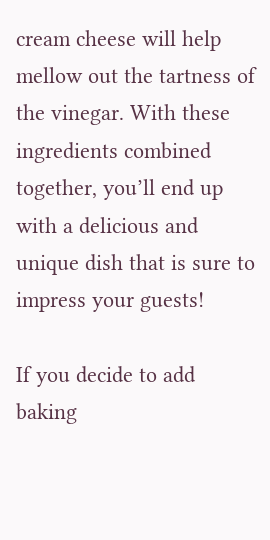cream cheese will help mellow out the tartness of the vinegar. With these ingredients combined together, you’ll end up with a delicious and unique dish that is sure to impress your guests!

If you decide to add baking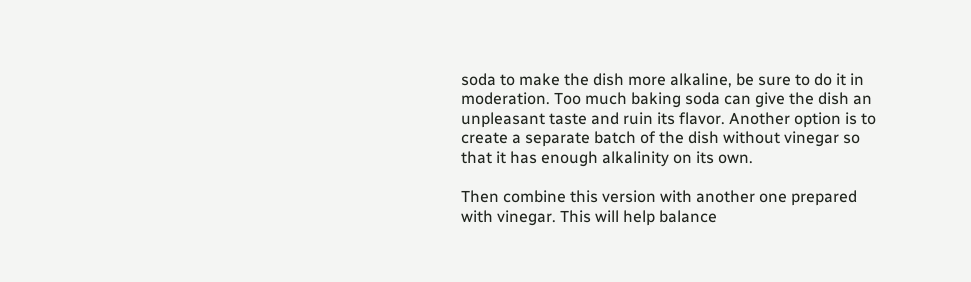soda to make the dish more alkaline, be sure to do it in moderation. Too much baking soda can give the dish an unpleasant taste and ruin its flavor. Another option is to create a separate batch of the dish without vinegar so that it has enough alkalinity on its own.

Then combine this version with another one prepared with vinegar. This will help balance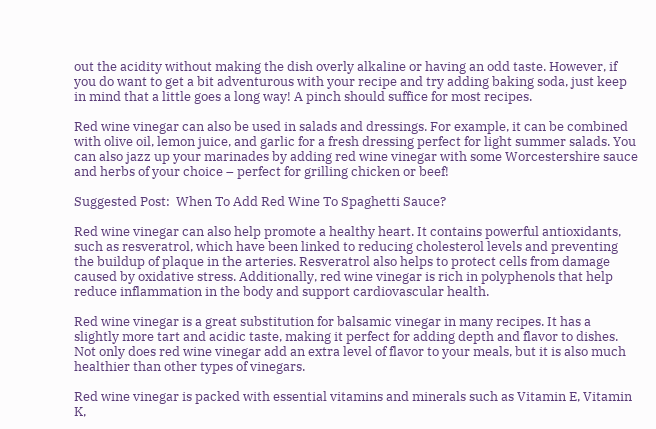out the acidity without making the dish overly alkaline or having an odd taste. However, if you do want to get a bit adventurous with your recipe and try adding baking soda, just keep in mind that a little goes a long way! A pinch should suffice for most recipes.

Red wine vinegar can also be used in salads and dressings. For example, it can be combined with olive oil, lemon juice, and garlic for a fresh dressing perfect for light summer salads. You can also jazz up your marinades by adding red wine vinegar with some Worcestershire sauce and herbs of your choice – perfect for grilling chicken or beef!

Suggested Post:  When To Add Red Wine To Spaghetti Sauce?

Red wine vinegar can also help promote a healthy heart. It contains powerful antioxidants, such as resveratrol, which have been linked to reducing cholesterol levels and preventing the buildup of plaque in the arteries. Resveratrol also helps to protect cells from damage caused by oxidative stress. Additionally, red wine vinegar is rich in polyphenols that help reduce inflammation in the body and support cardiovascular health.

Red wine vinegar is a great substitution for balsamic vinegar in many recipes. It has a slightly more tart and acidic taste, making it perfect for adding depth and flavor to dishes. Not only does red wine vinegar add an extra level of flavor to your meals, but it is also much healthier than other types of vinegars.

Red wine vinegar is packed with essential vitamins and minerals such as Vitamin E, Vitamin K,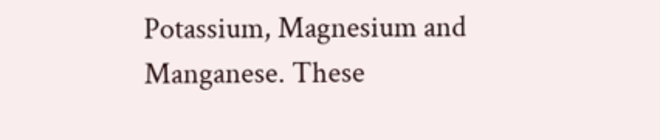Potassium, Magnesium and Manganese. These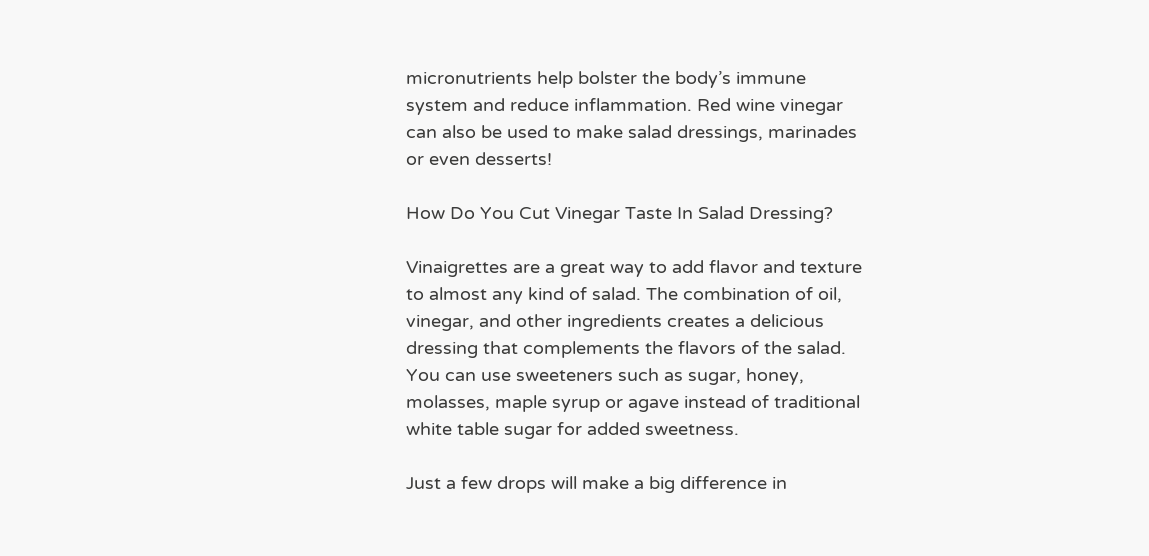micronutrients help bolster the body’s immune system and reduce inflammation. Red wine vinegar can also be used to make salad dressings, marinades or even desserts!

How Do You Cut Vinegar Taste In Salad Dressing?

Vinaigrettes are a great way to add flavor and texture to almost any kind of salad. The combination of oil, vinegar, and other ingredients creates a delicious dressing that complements the flavors of the salad. You can use sweeteners such as sugar, honey, molasses, maple syrup or agave instead of traditional white table sugar for added sweetness.

Just a few drops will make a big difference in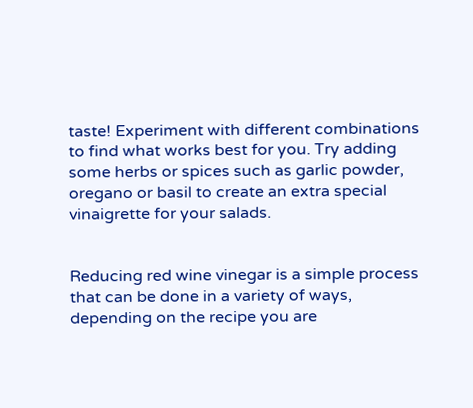taste! Experiment with different combinations to find what works best for you. Try adding some herbs or spices such as garlic powder, oregano or basil to create an extra special vinaigrette for your salads.


Reducing red wine vinegar is a simple process that can be done in a variety of ways, depending on the recipe you are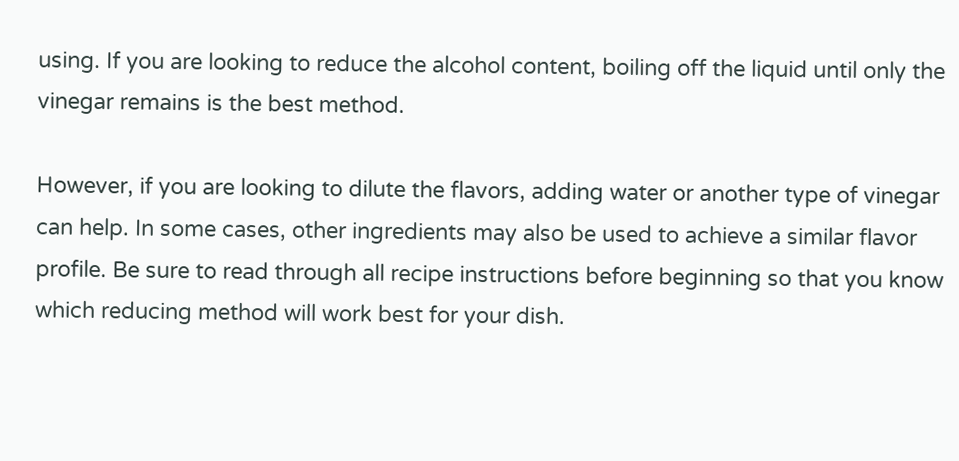using. If you are looking to reduce the alcohol content, boiling off the liquid until only the vinegar remains is the best method.

However, if you are looking to dilute the flavors, adding water or another type of vinegar can help. In some cases, other ingredients may also be used to achieve a similar flavor profile. Be sure to read through all recipe instructions before beginning so that you know which reducing method will work best for your dish.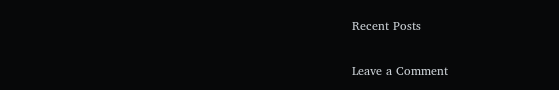Recent Posts

Leave a Comment